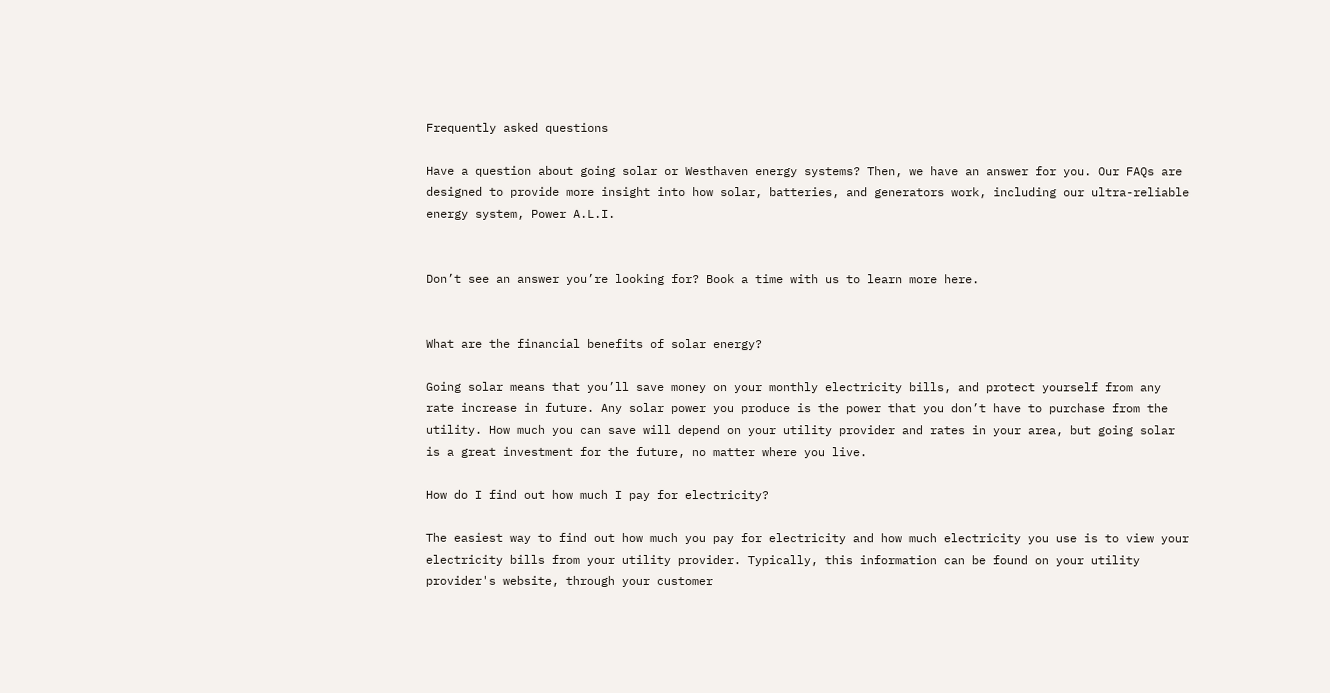Frequently asked questions

Have a question about going solar or Westhaven energy systems? Then, we have an answer for you. Our FAQs are designed to provide more insight into how solar, batteries, and generators work, including our ultra-reliable energy system, Power A.L.I.


Don’t see an answer you’re looking for? Book a time with us to learn more here.


What are the financial benefits of solar energy?

Going solar means that you’ll save money on your monthly electricity bills, and protect yourself from any rate increase in future. Any solar power you produce is the power that you don’t have to purchase from the utility. How much you can save will depend on your utility provider and rates in your area, but going solar is a great investment for the future, no matter where you live.

How do I find out how much I pay for electricity?

The easiest way to find out how much you pay for electricity and how much electricity you use is to view your electricity bills from your utility provider. Typically, this information can be found on your utility provider's website, through your customer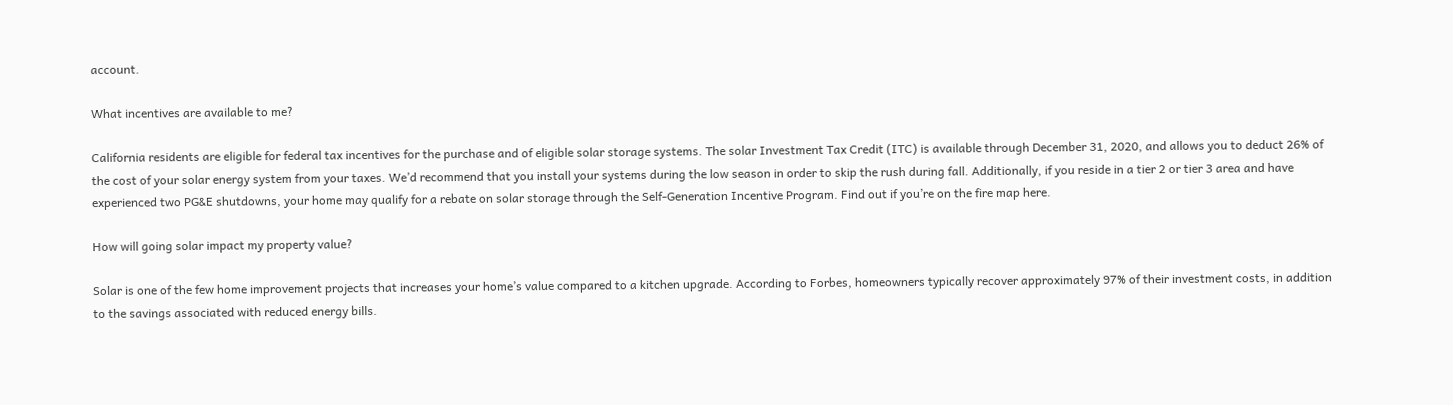account.

What incentives are available to me?

California residents are eligible for federal tax incentives for the purchase and of eligible solar storage systems. The solar Investment Tax Credit (ITC) is available through December 31, 2020, and allows you to deduct 26% of the cost of your solar energy system from your taxes. We’d recommend that you install your systems during the low season in order to skip the rush during fall. Additionally, if you reside in a tier 2 or tier 3 area and have experienced two PG&E shutdowns, your home may qualify for a rebate on solar storage through the Self-Generation Incentive Program. Find out if you’re on the fire map here.

How will going solar impact my property value?

Solar is one of the few home improvement projects that increases your home’s value compared to a kitchen upgrade. According to Forbes, homeowners typically recover approximately 97% of their investment costs, in addition to the savings associated with reduced energy bills.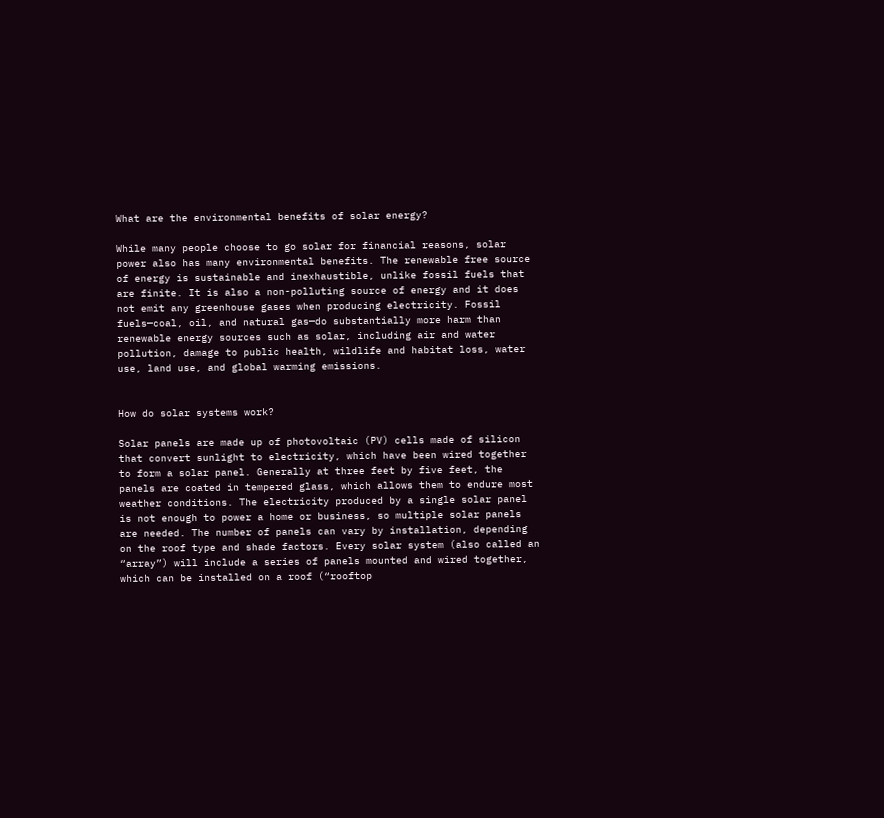What are the environmental benefits of solar energy?

While many people choose to go solar for financial reasons, solar power also has many environmental benefits. The renewable free source of energy is sustainable and inexhaustible, unlike fossil fuels that are finite. It is also a non-polluting source of energy and it does not emit any greenhouse gases when producing electricity. Fossil fuels—coal, oil, and natural gas—do substantially more harm than renewable energy sources such as solar, including air and water pollution, damage to public health, wildlife and habitat loss, water use, land use, and global warming emissions.


How do solar systems work?

Solar panels are made up of photovoltaic (PV) cells made of silicon that convert sunlight to electricity, which have been wired together to form a solar panel. Generally at three feet by five feet, the panels are coated in tempered glass, which allows them to endure most weather conditions. The electricity produced by a single solar panel is not enough to power a home or business, so multiple solar panels are needed. The number of panels can vary by installation, depending on the roof type and shade factors. Every solar system (also called an “array”) will include a series of panels mounted and wired together, which can be installed on a roof (“rooftop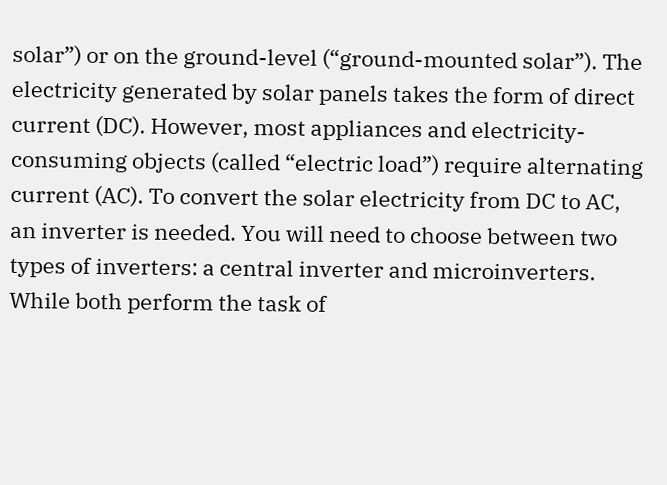solar”) or on the ground-level (“ground-mounted solar”). The electricity generated by solar panels takes the form of direct current (DC). However, most appliances and electricity-consuming objects (called “electric load”) require alternating current (AC). To convert the solar electricity from DC to AC, an inverter is needed. You will need to choose between two types of inverters: a central inverter and microinverters. While both perform the task of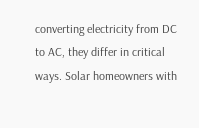converting electricity from DC to AC, they differ in critical ways. Solar homeowners with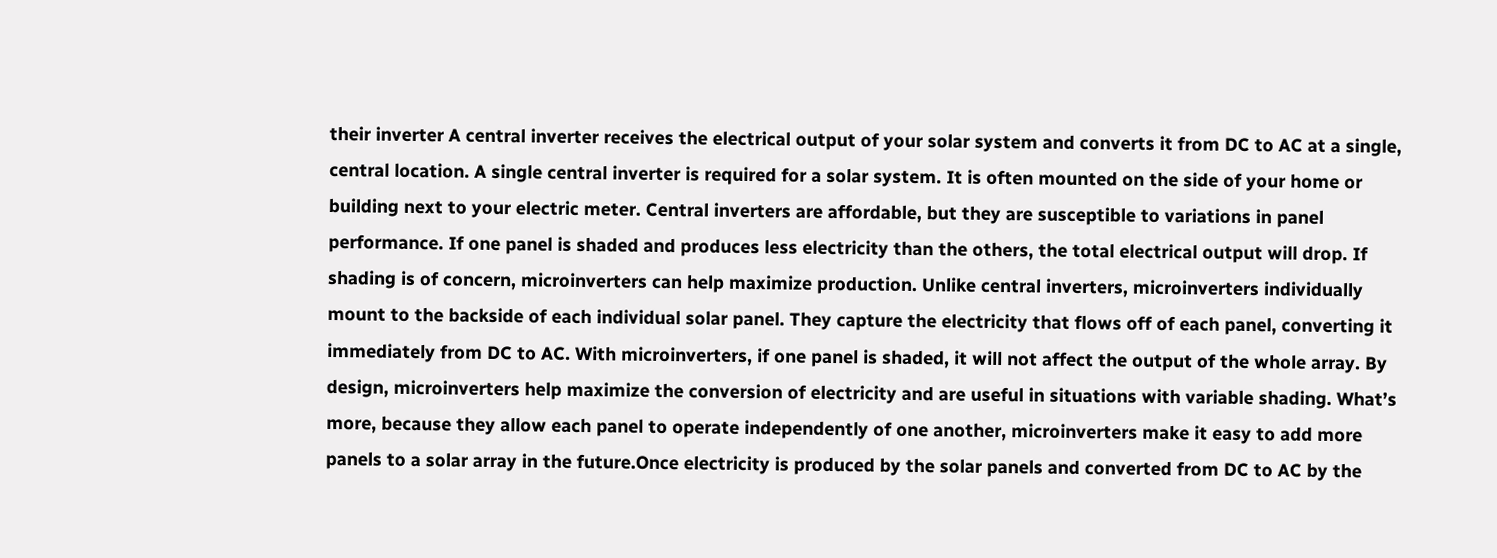their inverter A central inverter receives the electrical output of your solar system and converts it from DC to AC at a single, central location. A single central inverter is required for a solar system. It is often mounted on the side of your home or building next to your electric meter. Central inverters are affordable, but they are susceptible to variations in panel performance. If one panel is shaded and produces less electricity than the others, the total electrical output will drop. If shading is of concern, microinverters can help maximize production. Unlike central inverters, microinverters individually mount to the backside of each individual solar panel. They capture the electricity that flows off of each panel, converting it immediately from DC to AC. With microinverters, if one panel is shaded, it will not affect the output of the whole array. By design, microinverters help maximize the conversion of electricity and are useful in situations with variable shading. What’s more, because they allow each panel to operate independently of one another, microinverters make it easy to add more panels to a solar array in the future.Once electricity is produced by the solar panels and converted from DC to AC by the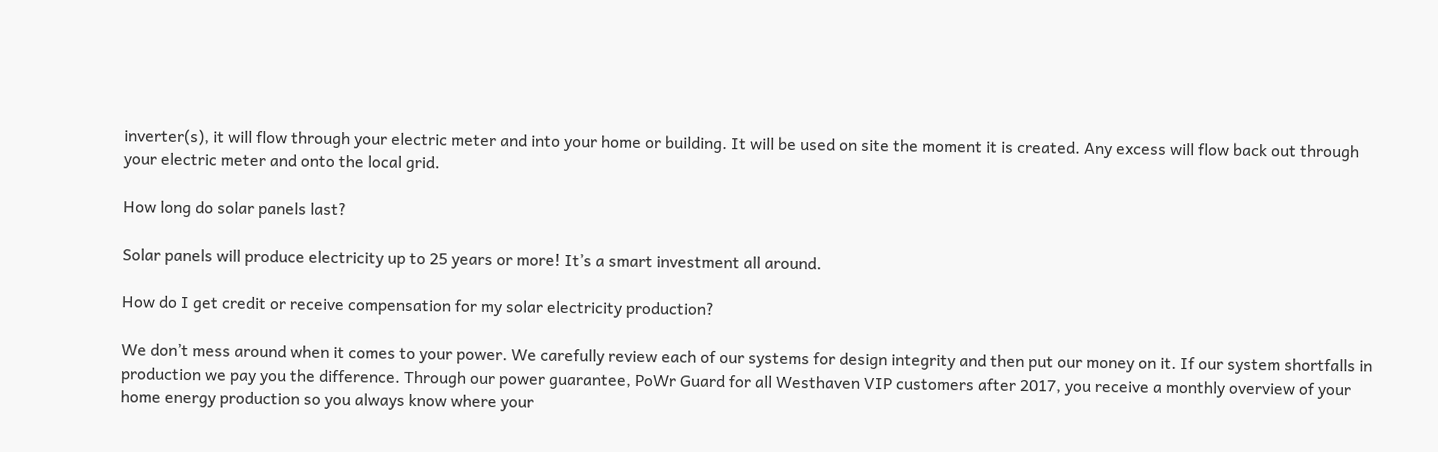inverter(s), it will flow through your electric meter and into your home or building. It will be used on site the moment it is created. Any excess will flow back out through your electric meter and onto the local grid.

How long do solar panels last?

Solar panels will produce electricity up to 25 years or more! It’s a smart investment all around.

How do I get credit or receive compensation for my solar electricity production?

We don’t mess around when it comes to your power. We carefully review each of our systems for design integrity and then put our money on it. If our system shortfalls in production we pay you the difference. Through our power guarantee, PoWr Guard for all Westhaven VIP customers after 2017, you receive a monthly overview of your home energy production so you always know where your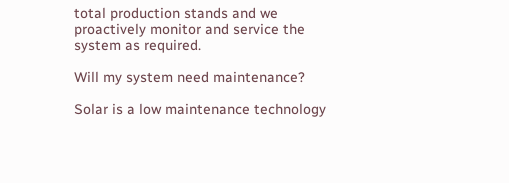total production stands and we proactively monitor and service the system as required.

Will my system need maintenance?

Solar is a low maintenance technology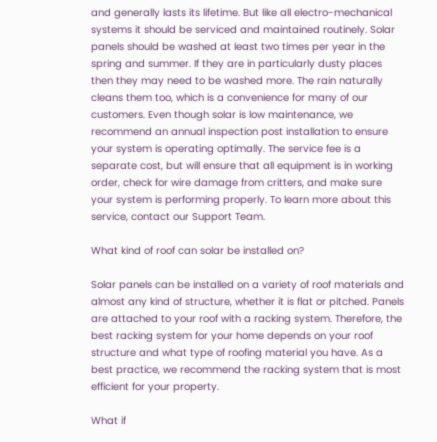and generally lasts its lifetime. But like all electro-mechanical systems it should be serviced and maintained routinely. Solar panels should be washed at least two times per year in the spring and summer. If they are in particularly dusty places then they may need to be washed more. The rain naturally cleans them too, which is a convenience for many of our customers. Even though solar is low maintenance, we recommend an annual inspection post installation to ensure your system is operating optimally. The service fee is a separate cost, but will ensure that all equipment is in working order, check for wire damage from critters, and make sure your system is performing properly. To learn more about this service, contact our Support Team.

What kind of roof can solar be installed on?

Solar panels can be installed on a variety of roof materials and almost any kind of structure, whether it is flat or pitched. Panels are attached to your roof with a racking system. Therefore, the best racking system for your home depends on your roof structure and what type of roofing material you have. As a best practice, we recommend the racking system that is most efficient for your property.

What if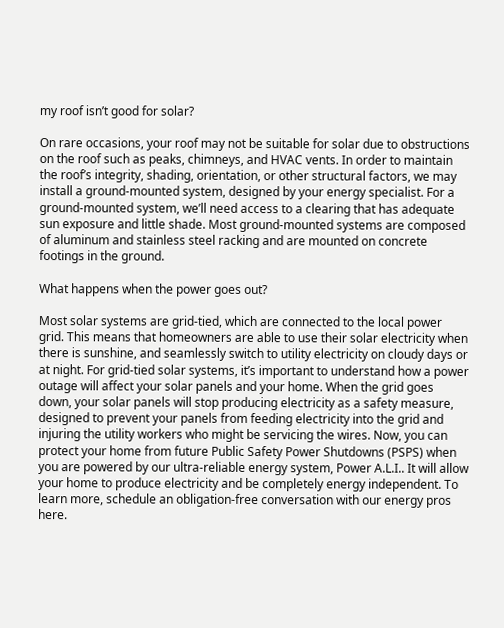my roof isn’t good for solar?

On rare occasions, your roof may not be suitable for solar due to obstructions on the roof such as peaks, chimneys, and HVAC vents. In order to maintain the roof’s integrity, shading, orientation, or other structural factors, we may install a ground-mounted system, designed by your energy specialist. For a ground-mounted system, we’ll need access to a clearing that has adequate sun exposure and little shade. Most ground-mounted systems are composed of aluminum and stainless steel racking and are mounted on concrete footings in the ground.

What happens when the power goes out?

Most solar systems are grid-tied, which are connected to the local power grid. This means that homeowners are able to use their solar electricity when there is sunshine, and seamlessly switch to utility electricity on cloudy days or at night. For grid-tied solar systems, it’s important to understand how a power outage will affect your solar panels and your home. When the grid goes down, your solar panels will stop producing electricity as a safety measure, designed to prevent your panels from feeding electricity into the grid and injuring the utility workers who might be servicing the wires. Now, you can protect your home from future Public Safety Power Shutdowns (PSPS) when you are powered by our ultra-reliable energy system, Power A.L.I.. It will allow your home to produce electricity and be completely energy independent. To learn more, schedule an obligation-free conversation with our energy pros here.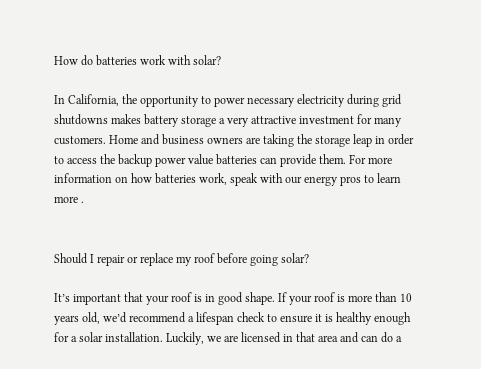How do batteries work with solar?

In California, the opportunity to power necessary electricity during grid shutdowns makes battery storage a very attractive investment for many customers. Home and business owners are taking the storage leap in order to access the backup power value batteries can provide them. For more information on how batteries work, speak with our energy pros to learn more .


Should I repair or replace my roof before going solar?

It’s important that your roof is in good shape. If your roof is more than 10 years old, we’d recommend a lifespan check to ensure it is healthy enough for a solar installation. Luckily, we are licensed in that area and can do a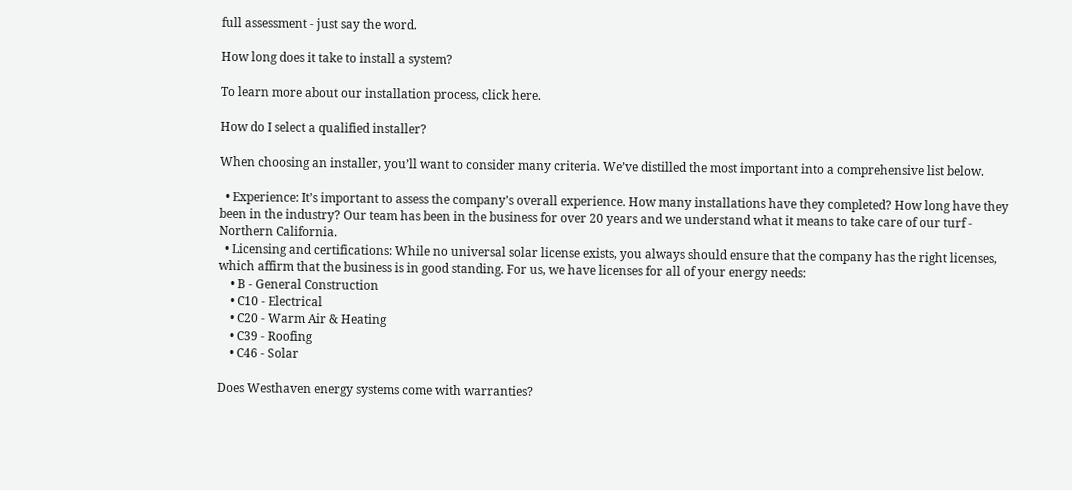full assessment - just say the word.

How long does it take to install a system?

To learn more about our installation process, click here.

How do I select a qualified installer?

When choosing an installer, you’ll want to consider many criteria. We’ve distilled the most important into a comprehensive list below.

  • Experience: It’s important to assess the company’s overall experience. How many installations have they completed? How long have they been in the industry? Our team has been in the business for over 20 years and we understand what it means to take care of our turf - Northern California.
  • Licensing and certifications: While no universal solar license exists, you always should ensure that the company has the right licenses, which affirm that the business is in good standing. For us, we have licenses for all of your energy needs:
    • B - General Construction
    • C10 - Electrical
    • C20 - Warm Air & Heating
    • C39 - Roofing
    • C46 - Solar

Does Westhaven energy systems come with warranties?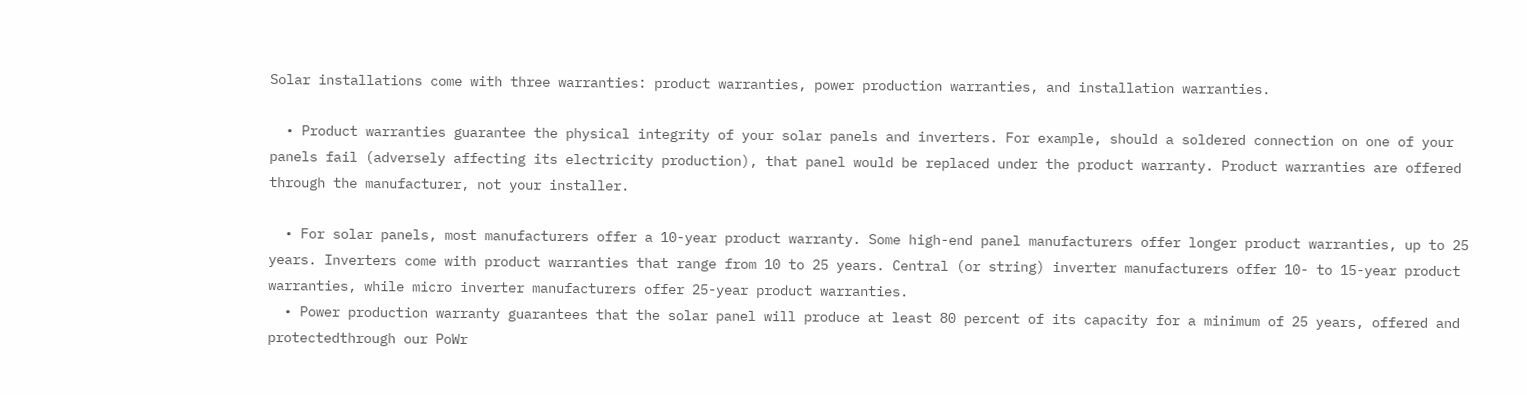Solar installations come with three warranties: product warranties, power production warranties, and installation warranties.

  • Product warranties guarantee the physical integrity of your solar panels and inverters. For example, should a soldered connection on one of your panels fail (adversely affecting its electricity production), that panel would be replaced under the product warranty. Product warranties are offered through the manufacturer, not your installer.

  • For solar panels, most manufacturers offer a 10-year product warranty. Some high-end panel manufacturers offer longer product warranties, up to 25 years. Inverters come with product warranties that range from 10 to 25 years. Central (or string) inverter manufacturers offer 10- to 15-year product warranties, while micro inverter manufacturers offer 25-year product warranties.
  • Power production warranty guarantees that the solar panel will produce at least 80 percent of its capacity for a minimum of 25 years, offered and protectedthrough our PoWr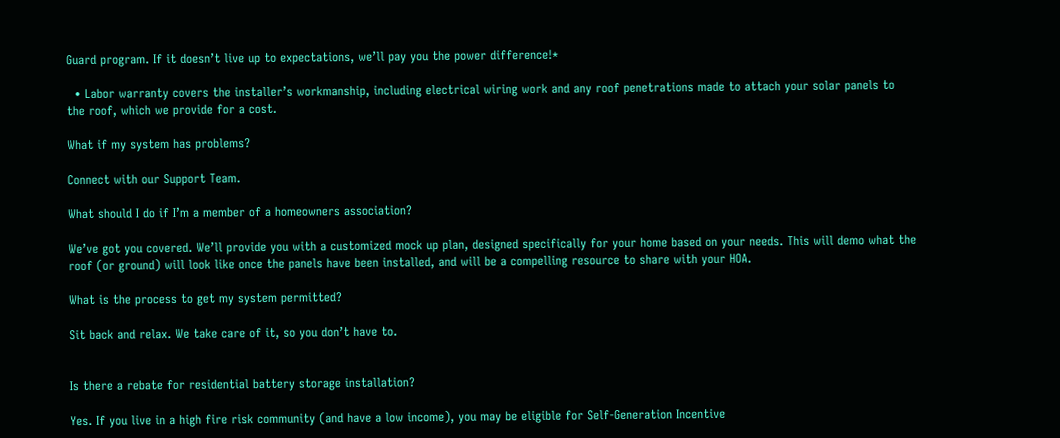Guard program. If it doesn’t live up to expectations, we’ll pay you the power difference!*

  • Labor warranty covers the installer’s workmanship, including electrical wiring work and any roof penetrations made to attach your solar panels to the roof, which we provide for a cost.

What if my system has problems?

Connect with our Support Team.

What should I do if I’m a member of a homeowners association?

We’ve got you covered. We’ll provide you with a customized mock up plan, designed specifically for your home based on your needs. This will demo what the roof (or ground) will look like once the panels have been installed, and will be a compelling resource to share with your HOA.

What is the process to get my system permitted?

Sit back and relax. We take care of it, so you don’t have to.


Is there a rebate for residential battery storage installation?

Yes. If you live in a high fire risk community (and have a low income), you may be eligible for Self-Generation Incentive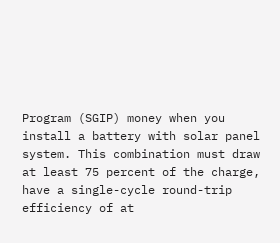Program (SGIP) money when you install a battery with solar panel system. This combination must draw at least 75 percent of the charge, have a single-cycle round-trip efficiency of at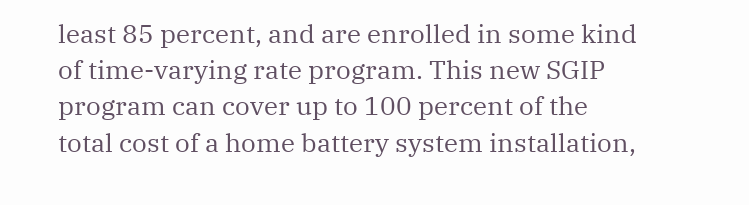least 85 percent, and are enrolled in some kind of time-varying rate program. This new SGIP program can cover up to 100 percent of the total cost of a home battery system installation,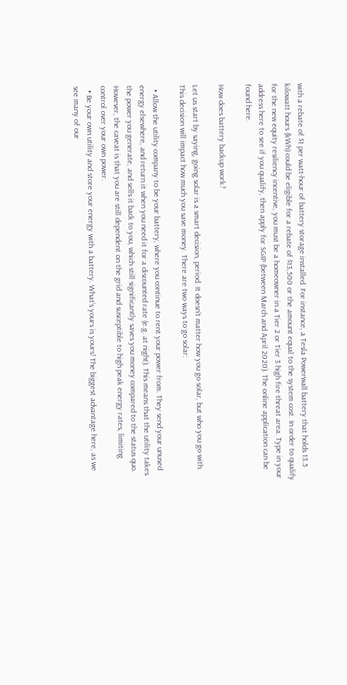with a rebate of $1 per watt-hour of battery storage installed. For instance, a Tesla Powerwall battery that holds 13.5 kilowatt hours (kWh) could be eligible for a rebate of $13,500 or the amount equal to the system cost. In order to qualify for the new equity resiliency incentive, you must be a homeowner in a Tier 2 or Tier 3 high fire threat area. Type in your address here to see if you qualify, then apply for SGIP (between March and April 2020). The online application can be found here.

How does battery backup work?

Let us start by saying, going solar is a smart decision, period. It doesn’t matter how you go solar, but who you go with. This decision will impact how much you save money. There are two ways to go solar:

  • Allow the utility company to be your battery, where you continue to rent your power from. They send your unused energy elsewhere, and return it when you need it for a discounted rate (e.g. at night). This means that the utility takes the power you generate, and sells it back to you, which still significantly saves you money compared to the status quo. However, the caveat is that you are still dependent on the grid and susceptible to high peak energy rates, limiting control over your own power.
  • Be your own utility and store your energy with a battery. What’s yours is yours! The biggest advantage here, as we see many of our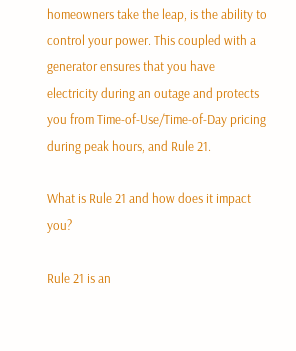homeowners take the leap, is the ability to control your power. This coupled with a generator ensures that you have electricity during an outage and protects you from Time-of-Use/Time-of-Day pricing during peak hours, and Rule 21.

What is Rule 21 and how does it impact you?

Rule 21 is an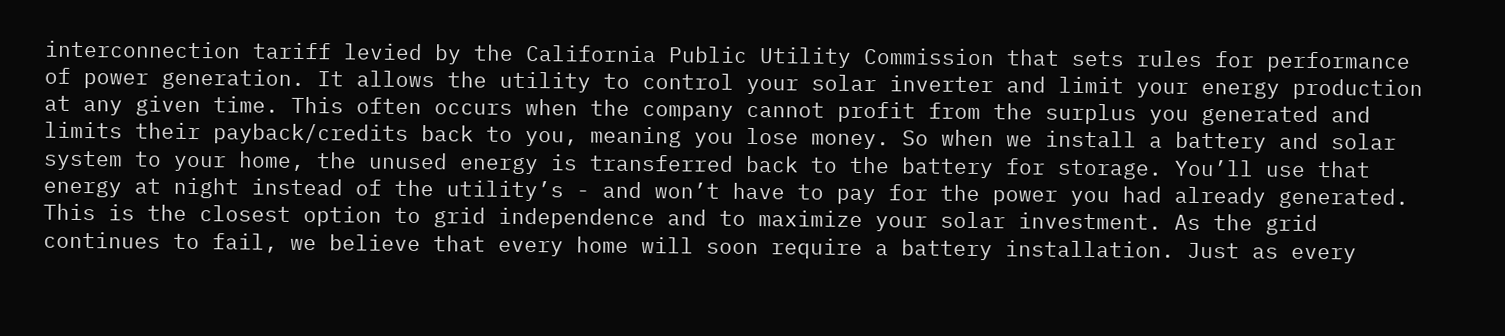interconnection tariff levied by the California Public Utility Commission that sets rules for performance of power generation. It allows the utility to control your solar inverter and limit your energy production at any given time. This often occurs when the company cannot profit from the surplus you generated and limits their payback/credits back to you, meaning you lose money. So when we install a battery and solar system to your home, the unused energy is transferred back to the battery for storage. You’ll use that energy at night instead of the utility’s - and won’t have to pay for the power you had already generated. This is the closest option to grid independence and to maximize your solar investment. As the grid continues to fail, we believe that every home will soon require a battery installation. Just as every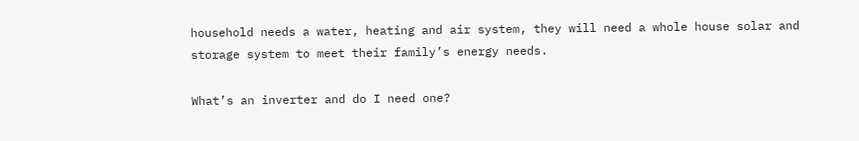household needs a water, heating and air system, they will need a whole house solar and storage system to meet their family’s energy needs.

What’s an inverter and do I need one?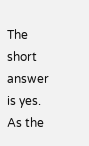The short answer is yes. As the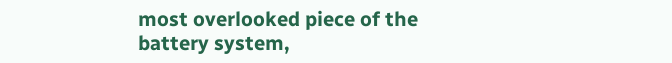most overlooked piece of the battery system,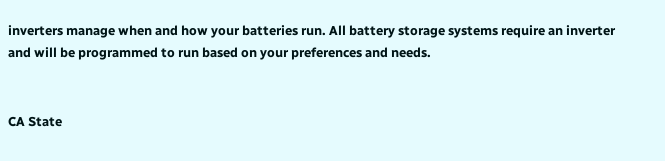inverters manage when and how your batteries run. All battery storage systems require an inverter and will be programmed to run based on your preferences and needs.


CA State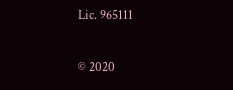Lic. 965111

© 2020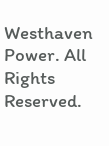Westhaven Power. All Rights Reserved.